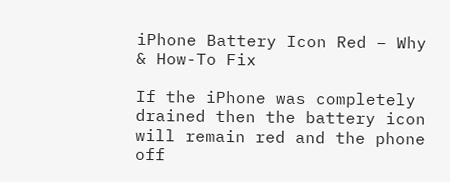iPhone Battery Icon Red – Why & How-To Fix

If the iPhone was completely drained then the battery icon will remain red and the phone off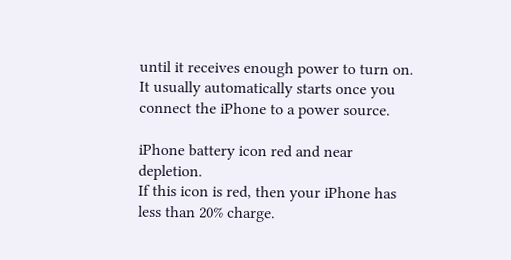until it receives enough power to turn on. It usually automatically starts once you connect the iPhone to a power source.

iPhone battery icon red and near depletion.
If this icon is red, then your iPhone has less than 20% charge.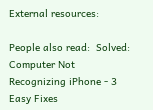External resources:

People also read:  Solved: Computer Not Recognizing iPhone - 3 Easy Fixes